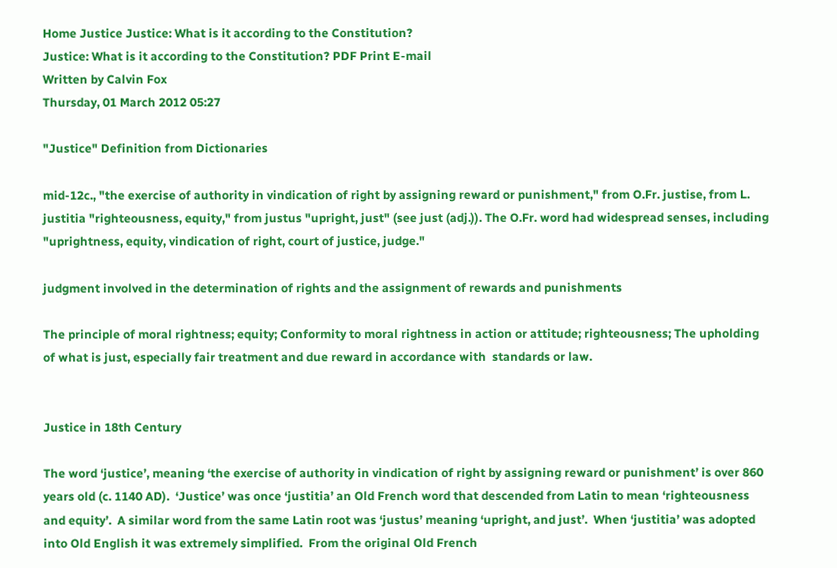Home Justice Justice: What is it according to the Constitution?
Justice: What is it according to the Constitution? PDF Print E-mail
Written by Calvin Fox
Thursday, 01 March 2012 05:27

"Justice" Definition from Dictionaries

mid-12c., "the exercise of authority in vindication of right by assigning reward or punishment," from O.Fr. justise, from L. justitia "righteousness, equity," from justus "upright, just" (see just (adj.)). The O.Fr. word had widespread senses, including "uprightness, equity, vindication of right, court of justice, judge."

judgment involved in the determination of rights and the assignment of rewards and punishments

The principle of moral rightness; equity; Conformity to moral rightness in action or attitude; righteousness; The upholding of what is just, especially fair treatment and due reward in accordance with  standards or law.


Justice in 18th Century

The word ‘justice’, meaning ‘the exercise of authority in vindication of right by assigning reward or punishment’ is over 860 years old (c. 1140 AD).  ‘Justice’ was once ‘justitia’ an Old French word that descended from Latin to mean ‘righteousness and equity’.  A similar word from the same Latin root was ‘justus’ meaning ‘upright, and just’.  When ‘justitia’ was adopted into Old English it was extremely simplified.  From the original Old French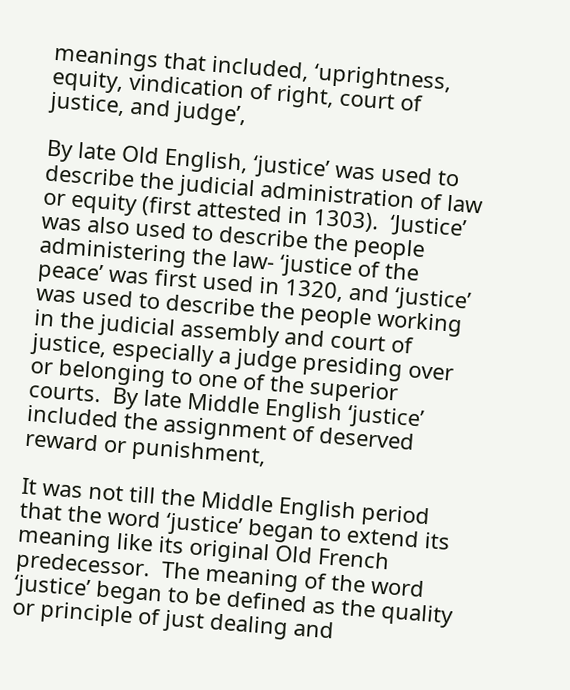meanings that included, ‘uprightness, equity, vindication of right, court of justice, and judge’,

By late Old English, ‘justice’ was used to describe the judicial administration of law or equity (first attested in 1303).  ‘Justice’ was also used to describe the people administering the law- ‘justice of the peace’ was first used in 1320, and ‘justice’ was used to describe the people working in the judicial assembly and court of justice, especially a judge presiding over or belonging to one of the superior courts.  By late Middle English ‘justice’ included the assignment of deserved reward or punishment,

It was not till the Middle English period that the word ‘justice’ began to extend its meaning like its original Old French predecessor.  The meaning of the word ‘justice’ began to be defined as the quality or principle of just dealing and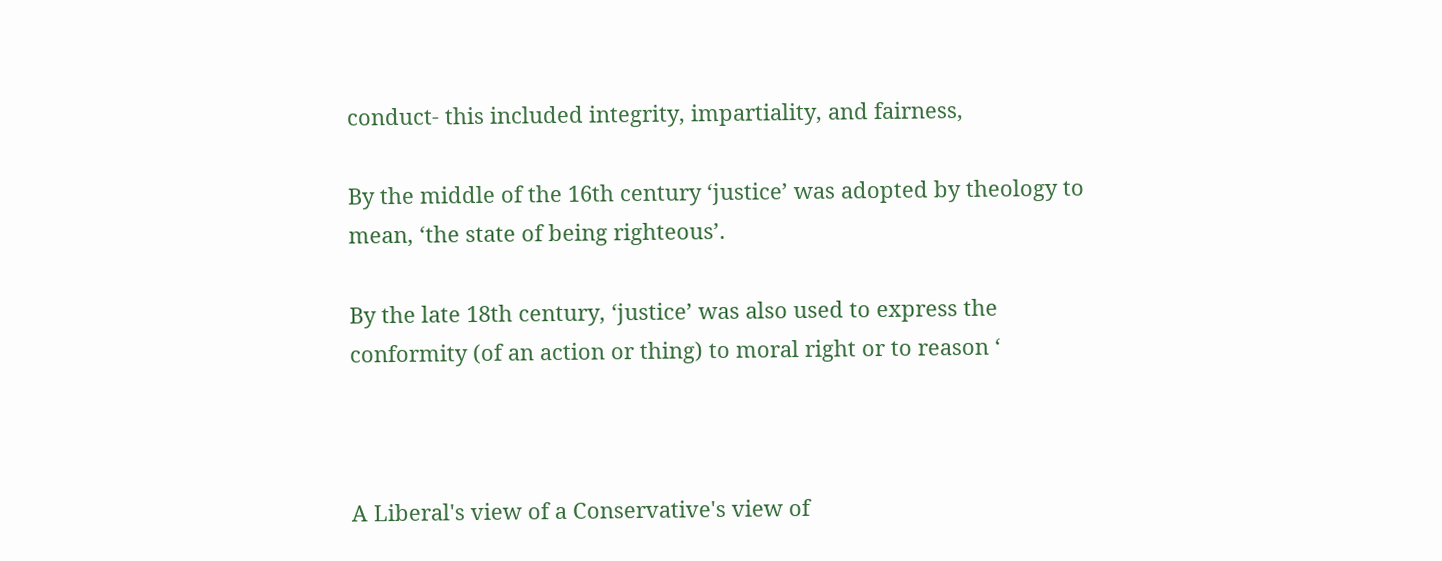conduct- this included integrity, impartiality, and fairness,

By the middle of the 16th century ‘justice’ was adopted by theology to mean, ‘the state of being righteous’.

By the late 18th century, ‘justice’ was also used to express the conformity (of an action or thing) to moral right or to reason ‘



A Liberal's view of a Conservative's view of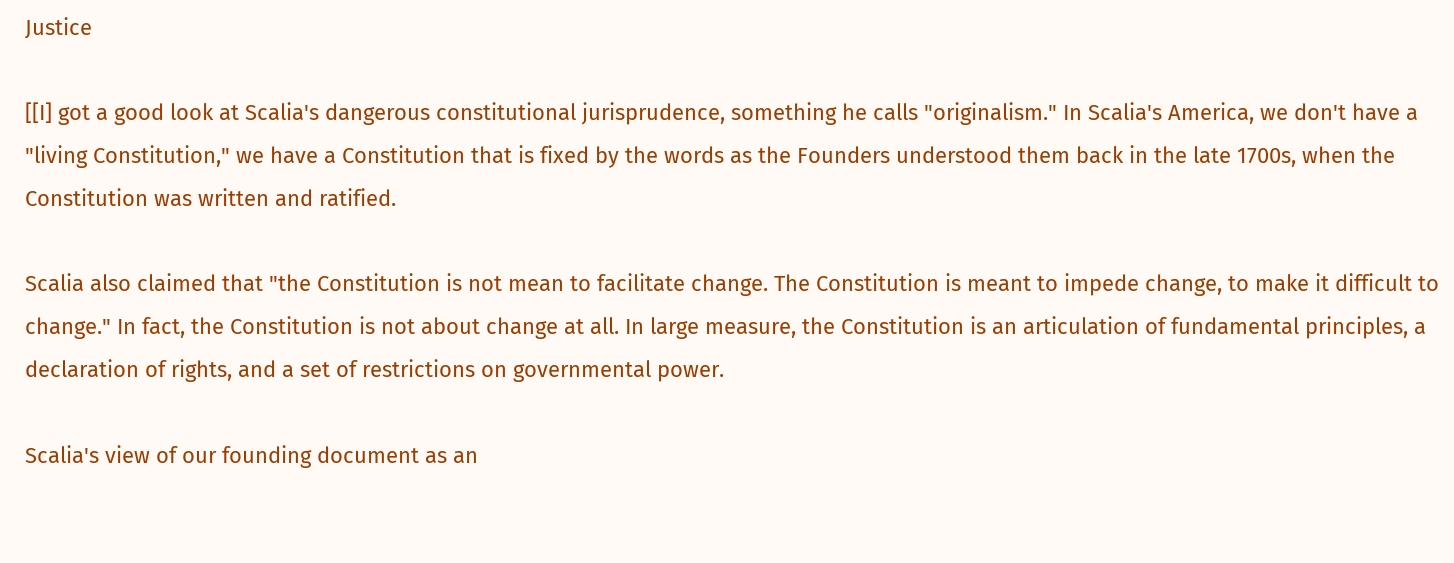Justice

[[I] got a good look at Scalia's dangerous constitutional jurisprudence, something he calls "originalism." In Scalia's America, we don't have a "living Constitution," we have a Constitution that is fixed by the words as the Founders understood them back in the late 1700s, when the Constitution was written and ratified.

Scalia also claimed that "the Constitution is not mean to facilitate change. The Constitution is meant to impede change, to make it difficult to change." In fact, the Constitution is not about change at all. In large measure, the Constitution is an articulation of fundamental principles, a declaration of rights, and a set of restrictions on governmental power.

Scalia's view of our founding document as an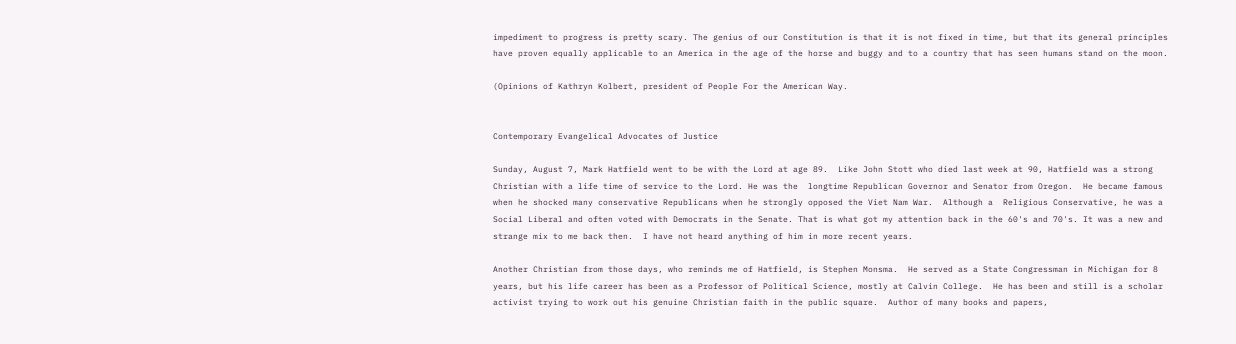impediment to progress is pretty scary. The genius of our Constitution is that it is not fixed in time, but that its general principles have proven equally applicable to an America in the age of the horse and buggy and to a country that has seen humans stand on the moon.

(Opinions of Kathryn Kolbert, president of People For the American Way.


Contemporary Evangelical Advocates of Justice

Sunday, August 7, Mark Hatfield went to be with the Lord at age 89.  Like John Stott who died last week at 90, Hatfield was a strong Christian with a life time of service to the Lord. He was the  longtime Republican Governor and Senator from Oregon.  He became famous when he shocked many conservative Republicans when he strongly opposed the Viet Nam War.  Although a  Religious Conservative, he was a Social Liberal and often voted with Democrats in the Senate. That is what got my attention back in the 60's and 70's. It was a new and strange mix to me back then.  I have not heard anything of him in more recent years.

Another Christian from those days, who reminds me of Hatfield, is Stephen Monsma.  He served as a State Congressman in Michigan for 8 years, but his life career has been as a Professor of Political Science, mostly at Calvin College.  He has been and still is a scholar activist trying to work out his genuine Christian faith in the public square.  Author of many books and papers,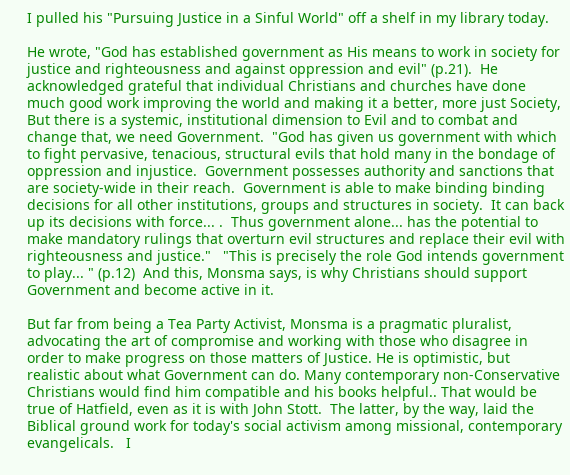I pulled his "Pursuing Justice in a Sinful World" off a shelf in my library today.

He wrote, "God has established government as His means to work in society for justice and righteousness and against oppression and evil" (p.21).  He acknowledged grateful that individual Christians and churches have done much good work improving the world and making it a better, more just Society,  But there is a systemic, institutional dimension to Evil and to combat and change that, we need Government.  "God has given us government with which to fight pervasive, tenacious, structural evils that hold many in the bondage of oppression and injustice.  Government possesses authority and sanctions that are society-wide in their reach.  Government is able to make binding binding decisions for all other institutions, groups and structures in society.  It can back up its decisions with force... .  Thus government alone... has the potential to make mandatory rulings that overturn evil structures and replace their evil with righteousness and justice."   "This is precisely the role God intends government to play... " (p.12)  And this, Monsma says, is why Christians should support Government and become active in it.

But far from being a Tea Party Activist, Monsma is a pragmatic pluralist, advocating the art of compromise and working with those who disagree in order to make progress on those matters of Justice. He is optimistic, but realistic about what Government can do. Many contemporary non-Conservative Christians would find him compatible and his books helpful.. That would be true of Hatfield, even as it is with John Stott.  The latter, by the way, laid the Biblical ground work for today's social activism among missional, contemporary evangelicals.   I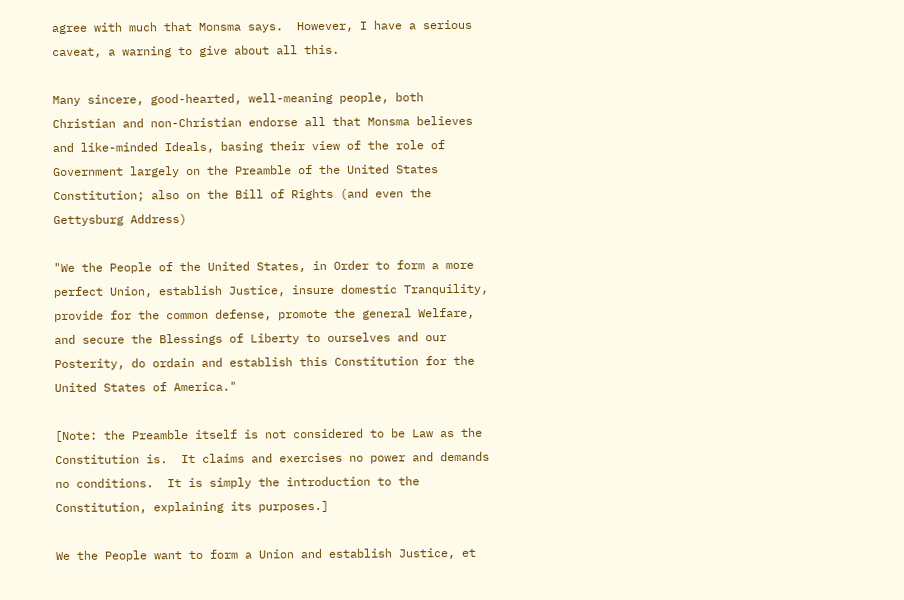agree with much that Monsma says.  However, I have a serious caveat, a warning to give about all this.

Many sincere, good-hearted, well-meaning people, both Christian and non-Christian endorse all that Monsma believes and like-minded Ideals, basing their view of the role of Government largely on the Preamble of the United States Constitution; also on the Bill of Rights (and even the Gettysburg Address)

"We the People of the United States, in Order to form a more perfect Union, establish Justice, insure domestic Tranquility, provide for the common defense, promote the general Welfare, and secure the Blessings of Liberty to ourselves and our Posterity, do ordain and establish this Constitution for the United States of America."

[Note: the Preamble itself is not considered to be Law as the Constitution is.  It claims and exercises no power and demands no conditions.  It is simply the introduction to the Constitution, explaining its purposes.]

We the People want to form a Union and establish Justice, et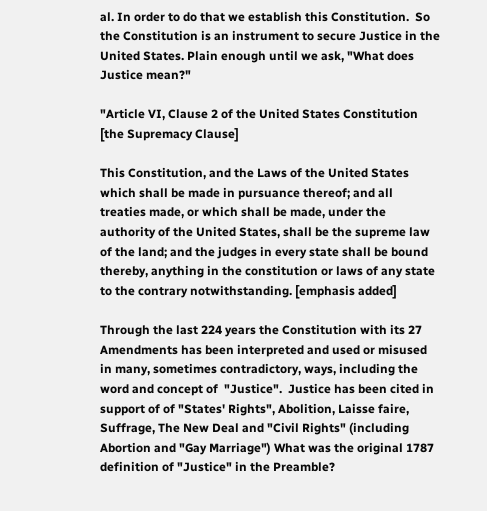al. In order to do that we establish this Constitution.  So the Constitution is an instrument to secure Justice in the United States. Plain enough until we ask, "What does Justice mean?"

"Article VI, Clause 2 of the United States Constitution [the Supremacy Clause]

This Constitution, and the Laws of the United States which shall be made in pursuance thereof; and all treaties made, or which shall be made, under the authority of the United States, shall be the supreme law of the land; and the judges in every state shall be bound thereby, anything in the constitution or laws of any state to the contrary notwithstanding. [emphasis added]

Through the last 224 years the Constitution with its 27 Amendments has been interpreted and used or misused in many, sometimes contradictory, ways, including the word and concept of  "Justice".  Justice has been cited in support of of "States' Rights", Abolition, Laisse faire, Suffrage, The New Deal and "Civil Rights" (including Abortion and "Gay Marriage") What was the original 1787 definition of "Justice" in the Preamble?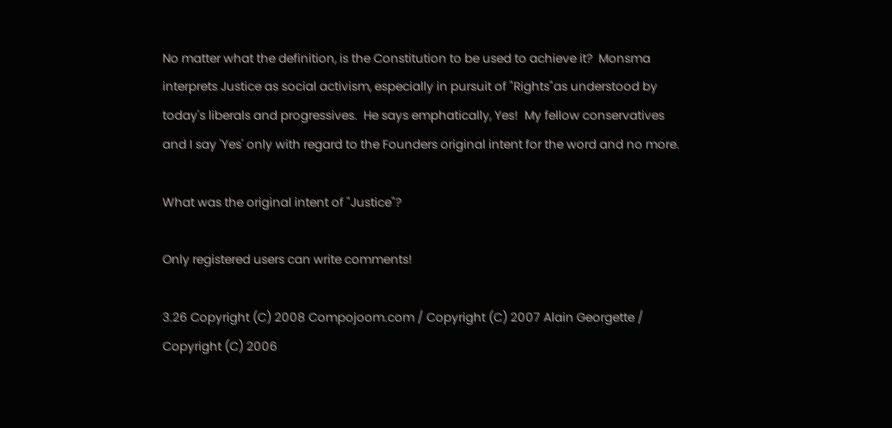No matter what the definition, is the Constitution to be used to achieve it?  Monsma interprets Justice as social activism, especially in pursuit of "Rights"as understood by today's liberals and progressives.  He says emphatically, Yes!  My fellow conservatives and I say 'Yes' only with regard to the Founders original intent for the word and no more.

What was the original intent of "Justice"?

Only registered users can write comments!

3.26 Copyright (C) 2008 Compojoom.com / Copyright (C) 2007 Alain Georgette / Copyright (C) 2006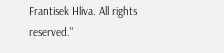Frantisek Hliva. All rights reserved."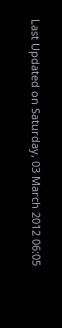Last Updated on Saturday, 03 March 2012 06:05